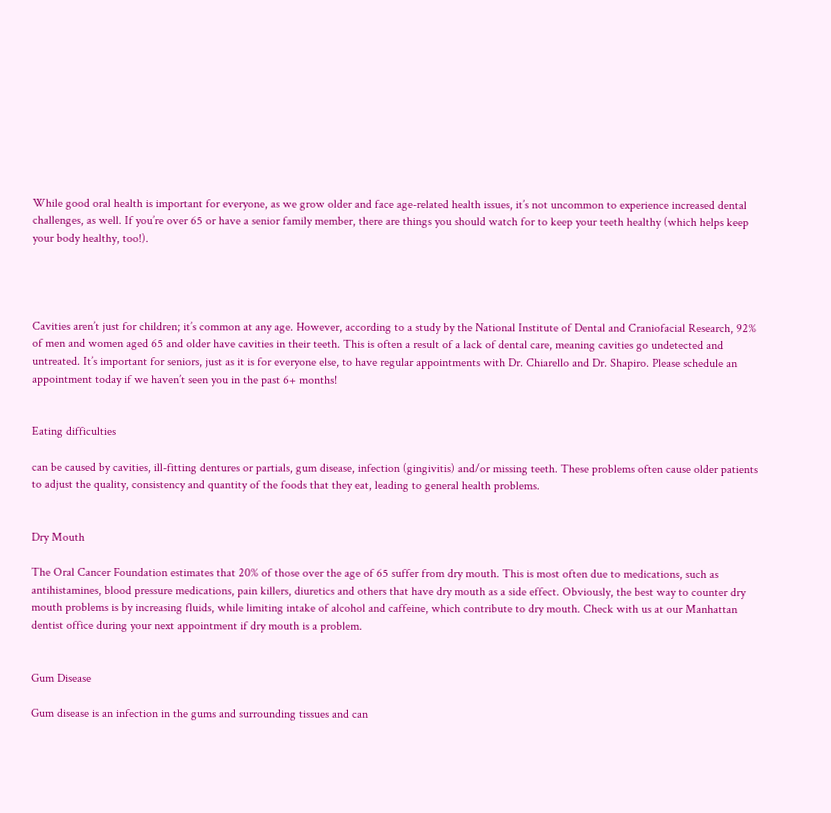While good oral health is important for everyone, as we grow older and face age-related health issues, it’s not uncommon to experience increased dental challenges, as well. If you’re over 65 or have a senior family member, there are things you should watch for to keep your teeth healthy (which helps keep your body healthy, too!).




Cavities aren’t just for children; it’s common at any age. However, according to a study by the National Institute of Dental and Craniofacial Research, 92% of men and women aged 65 and older have cavities in their teeth. This is often a result of a lack of dental care, meaning cavities go undetected and untreated. It’s important for seniors, just as it is for everyone else, to have regular appointments with Dr. Chiarello and Dr. Shapiro. Please schedule an appointment today if we haven’t seen you in the past 6+ months!


Eating difficulties

can be caused by cavities, ill-fitting dentures or partials, gum disease, infection (gingivitis) and/or missing teeth. These problems often cause older patients to adjust the quality, consistency and quantity of the foods that they eat, leading to general health problems.


Dry Mouth

The Oral Cancer Foundation estimates that 20% of those over the age of 65 suffer from dry mouth. This is most often due to medications, such as antihistamines, blood pressure medications, pain killers, diuretics and others that have dry mouth as a side effect. Obviously, the best way to counter dry mouth problems is by increasing fluids, while limiting intake of alcohol and caffeine, which contribute to dry mouth. Check with us at our Manhattan dentist office during your next appointment if dry mouth is a problem.


Gum Disease

Gum disease is an infection in the gums and surrounding tissues and can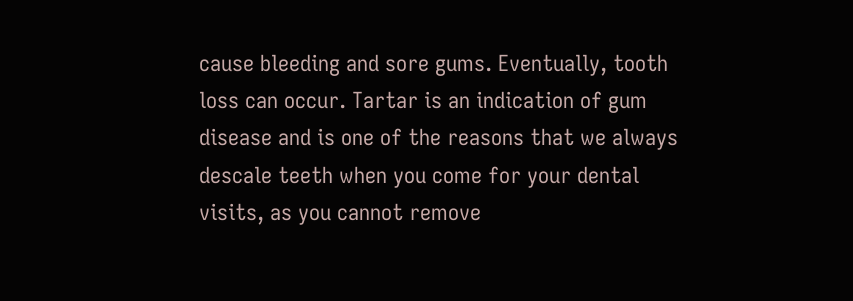cause bleeding and sore gums. Eventually, tooth loss can occur. Tartar is an indication of gum disease and is one of the reasons that we always descale teeth when you come for your dental visits, as you cannot remove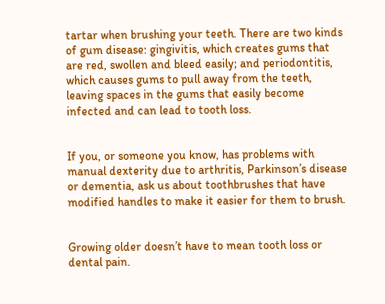tartar when brushing your teeth. There are two kinds of gum disease: gingivitis, which creates gums that are red, swollen and bleed easily; and periodontitis, which causes gums to pull away from the teeth, leaving spaces in the gums that easily become infected and can lead to tooth loss.


If you, or someone you know, has problems with manual dexterity due to arthritis, Parkinson’s disease or dementia, ask us about toothbrushes that have modified handles to make it easier for them to brush.


Growing older doesn’t have to mean tooth loss or dental pain.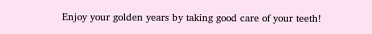Enjoy your golden years by taking good care of your teeth!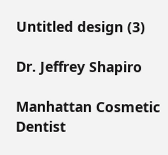Untitled design (3)

Dr. Jeffrey Shapiro

Manhattan Cosmetic Dentist